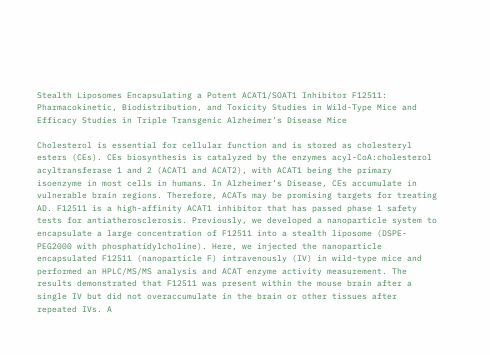Stealth Liposomes Encapsulating a Potent ACAT1/SOAT1 Inhibitor F12511: Pharmacokinetic, Biodistribution, and Toxicity Studies in Wild-Type Mice and Efficacy Studies in Triple Transgenic Alzheimer’s Disease Mice

Cholesterol is essential for cellular function and is stored as cholesteryl esters (CEs). CEs biosynthesis is catalyzed by the enzymes acyl-CoA:cholesterol acyltransferase 1 and 2 (ACAT1 and ACAT2), with ACAT1 being the primary isoenzyme in most cells in humans. In Alzheimer’s Disease, CEs accumulate in vulnerable brain regions. Therefore, ACATs may be promising targets for treating AD. F12511 is a high-affinity ACAT1 inhibitor that has passed phase 1 safety tests for antiatherosclerosis. Previously, we developed a nanoparticle system to encapsulate a large concentration of F12511 into a stealth liposome (DSPE-PEG2000 with phosphatidylcholine). Here, we injected the nanoparticle encapsulated F12511 (nanoparticle F) intravenously (IV) in wild-type mice and performed an HPLC/MS/MS analysis and ACAT enzyme activity measurement. The results demonstrated that F12511 was present within the mouse brain after a single IV but did not overaccumulate in the brain or other tissues after repeated IVs. A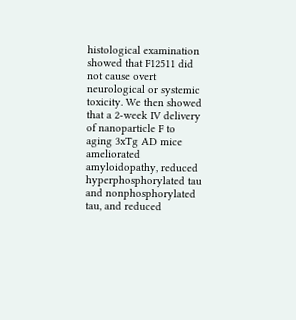histological examination showed that F12511 did not cause overt neurological or systemic toxicity. We then showed that a 2-week IV delivery of nanoparticle F to aging 3xTg AD mice ameliorated amyloidopathy, reduced hyperphosphorylated tau and nonphosphorylated tau, and reduced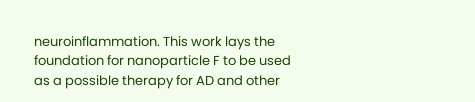neuroinflammation. This work lays the foundation for nanoparticle F to be used as a possible therapy for AD and other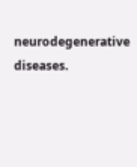neurodegenerative diseases.